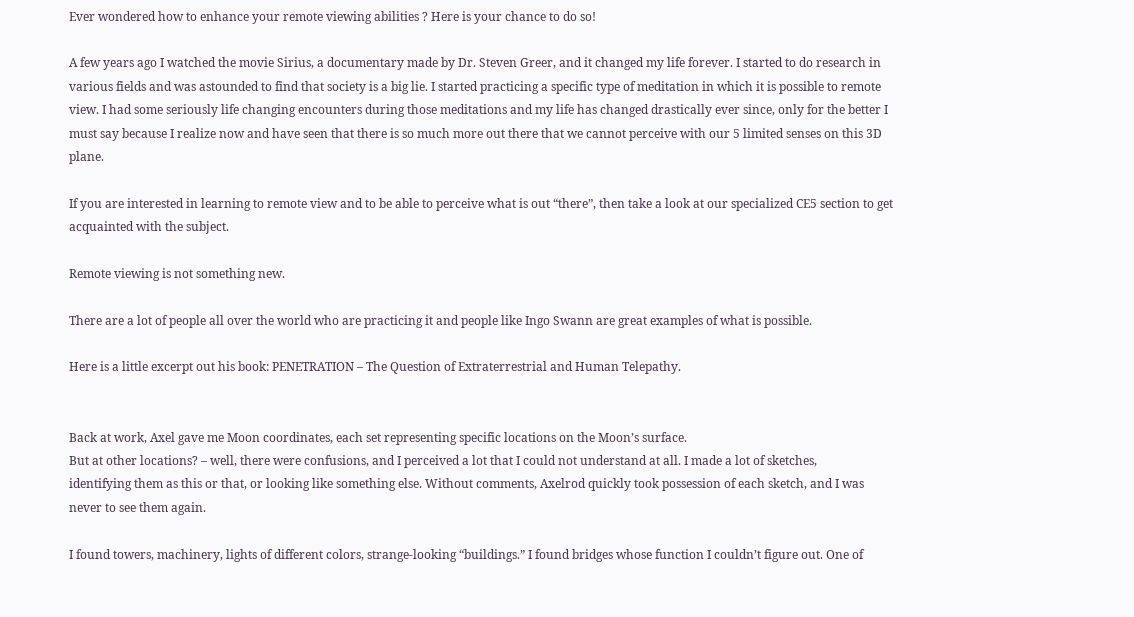Ever wondered how to enhance your remote viewing abilities ? Here is your chance to do so!

A few years ago I watched the movie Sirius, a documentary made by Dr. Steven Greer, and it changed my life forever. I started to do research in various fields and was astounded to find that society is a big lie. I started practicing a specific type of meditation in which it is possible to remote view. I had some seriously life changing encounters during those meditations and my life has changed drastically ever since, only for the better I must say because I realize now and have seen that there is so much more out there that we cannot perceive with our 5 limited senses on this 3D plane.

If you are interested in learning to remote view and to be able to perceive what is out “there”, then take a look at our specialized CE5 section to get acquainted with the subject.

Remote viewing is not something new.

There are a lot of people all over the world who are practicing it and people like Ingo Swann are great examples of what is possible.

Here is a little excerpt out his book: PENETRATION – The Question of Extraterrestrial and Human Telepathy.


Back at work, Axel gave me Moon coordinates, each set representing specific locations on the Moon’s surface.
But at other locations? – well, there were confusions, and I perceived a lot that I could not understand at all. I made a lot of sketches,
identifying them as this or that, or looking like something else. Without comments, Axelrod quickly took possession of each sketch, and I was never to see them again.

I found towers, machinery, lights of different colors, strange-looking “buildings.” I found bridges whose function I couldn’t figure out. One of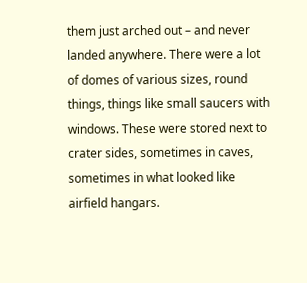them just arched out – and never landed anywhere. There were a lot of domes of various sizes, round things, things like small saucers with windows. These were stored next to crater sides, sometimes in caves, sometimes in what looked like airfield hangars.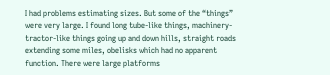I had problems estimating sizes. But some of the “things” were very large. I found long tube-like things, machinery-tractor-like things going up and down hills, straight roads extending some miles, obelisks which had no apparent function. There were large platforms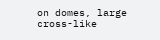on domes, large cross-like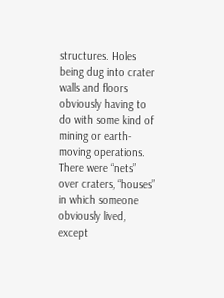structures. Holes being dug into crater walls and floors obviously having to do with some kind of mining or earth-moving operations. There were “nets” over craters, “houses” in which someone obviously lived, except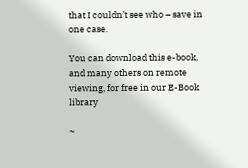that I couldn’t see who – save in one case.

You can download this e-book, and many others on remote viewing, for free in our E-Book library

~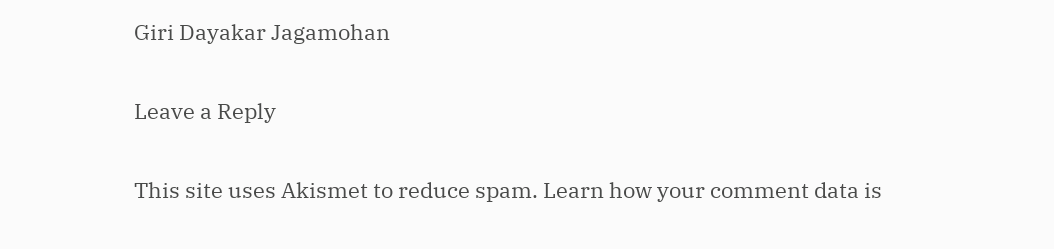Giri Dayakar Jagamohan

Leave a Reply

This site uses Akismet to reduce spam. Learn how your comment data is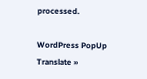processed.

WordPress PopUp
Translate »